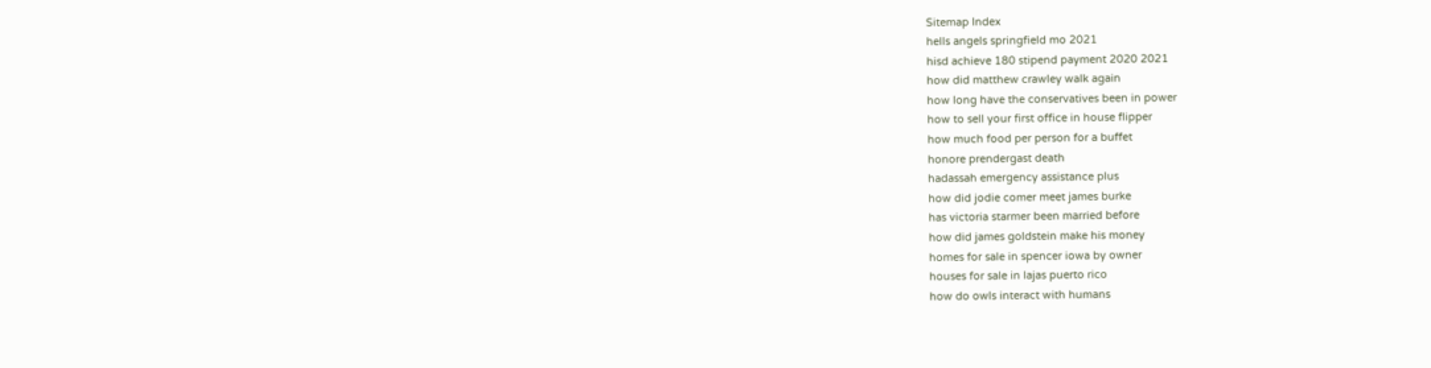Sitemap Index
hells angels springfield mo 2021
hisd achieve 180 stipend payment 2020 2021
how did matthew crawley walk again
how long have the conservatives been in power
how to sell your first office in house flipper
how much food per person for a buffet
honore prendergast death
hadassah emergency assistance plus
how did jodie comer meet james burke
has victoria starmer been married before
how did james goldstein make his money
homes for sale in spencer iowa by owner
houses for sale in lajas puerto rico
how do owls interact with humans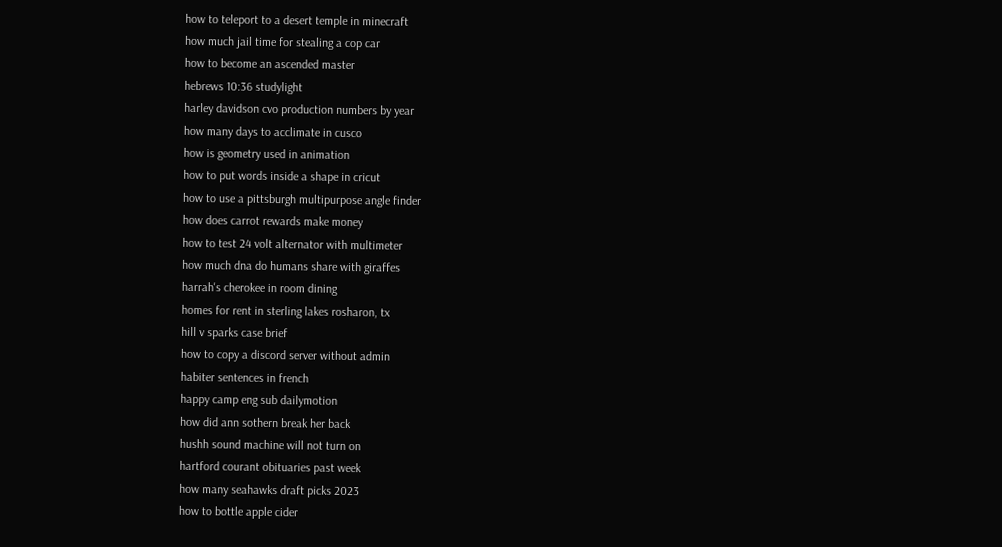how to teleport to a desert temple in minecraft
how much jail time for stealing a cop car
how to become an ascended master
hebrews 10:36 studylight
harley davidson cvo production numbers by year
how many days to acclimate in cusco
how is geometry used in animation
how to put words inside a shape in cricut
how to use a pittsburgh multipurpose angle finder
how does carrot rewards make money
how to test 24 volt alternator with multimeter
how much dna do humans share with giraffes
harrah's cherokee in room dining
homes for rent in sterling lakes rosharon, tx
hill v sparks case brief
how to copy a discord server without admin
habiter sentences in french
happy camp eng sub dailymotion
how did ann sothern break her back
hushh sound machine will not turn on
hartford courant obituaries past week
how many seahawks draft picks 2023
how to bottle apple cider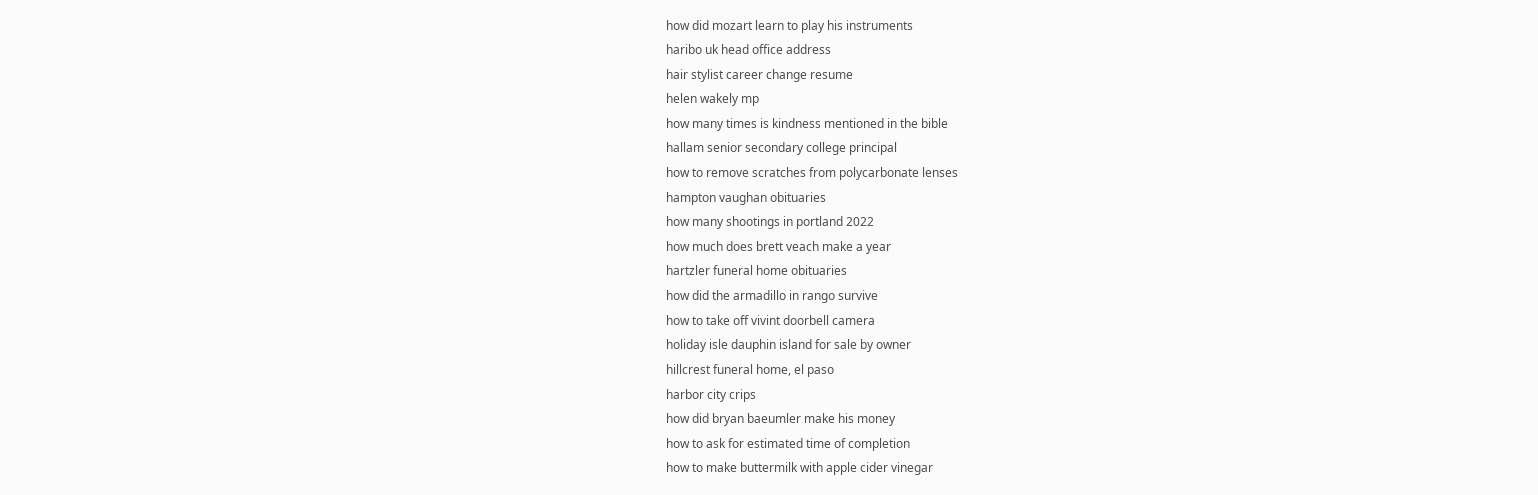how did mozart learn to play his instruments
haribo uk head office address
hair stylist career change resume
helen wakely mp
how many times is kindness mentioned in the bible
hallam senior secondary college principal
how to remove scratches from polycarbonate lenses
hampton vaughan obituaries
how many shootings in portland 2022
how much does brett veach make a year
hartzler funeral home obituaries
how did the armadillo in rango survive
how to take off vivint doorbell camera
holiday isle dauphin island for sale by owner
hillcrest funeral home, el paso
harbor city crips
how did bryan baeumler make his money
how to ask for estimated time of completion
how to make buttermilk with apple cider vinegar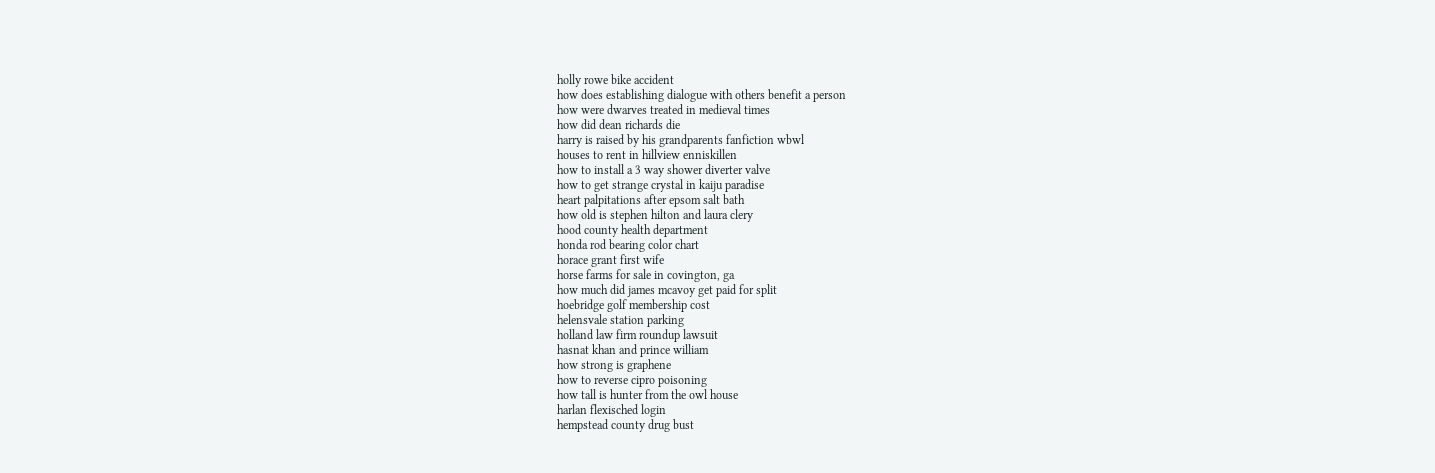holly rowe bike accident
how does establishing dialogue with others benefit a person
how were dwarves treated in medieval times
how did dean richards die
harry is raised by his grandparents fanfiction wbwl
houses to rent in hillview enniskillen
how to install a 3 way shower diverter valve
how to get strange crystal in kaiju paradise
heart palpitations after epsom salt bath
how old is stephen hilton and laura clery
hood county health department
honda rod bearing color chart
horace grant first wife
horse farms for sale in covington, ga
how much did james mcavoy get paid for split
hoebridge golf membership cost
helensvale station parking
holland law firm roundup lawsuit
hasnat khan and prince william
how strong is graphene
how to reverse cipro poisoning
how tall is hunter from the owl house
harlan flexisched login
hempstead county drug bust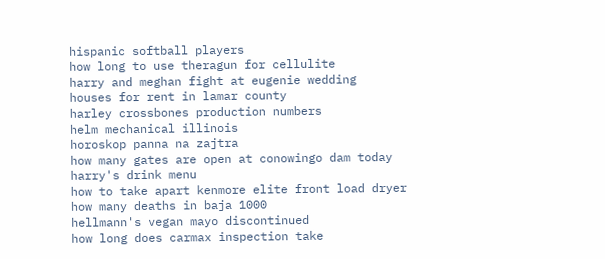hispanic softball players
how long to use theragun for cellulite
harry and meghan fight at eugenie wedding
houses for rent in lamar county
harley crossbones production numbers
helm mechanical illinois
horoskop panna na zajtra
how many gates are open at conowingo dam today
harry's drink menu
how to take apart kenmore elite front load dryer
how many deaths in baja 1000
hellmann's vegan mayo discontinued
how long does carmax inspection take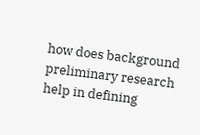how does background preliminary research help in defining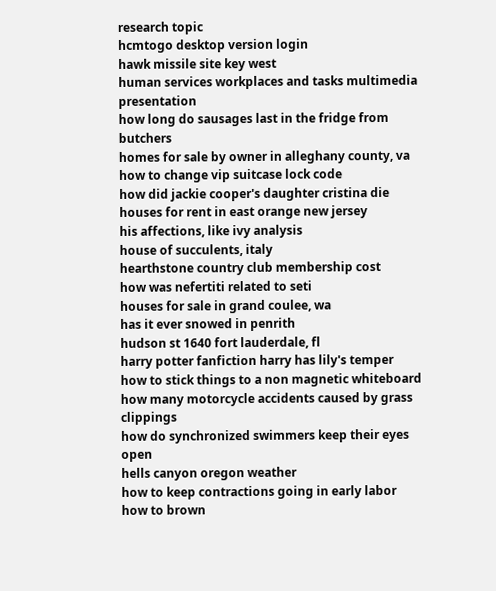research topic
hcmtogo desktop version login
hawk missile site key west
human services workplaces and tasks multimedia presentation
how long do sausages last in the fridge from butchers
homes for sale by owner in alleghany county, va
how to change vip suitcase lock code
how did jackie cooper's daughter cristina die
houses for rent in east orange new jersey
his affections, like ivy analysis
house of succulents, italy
hearthstone country club membership cost
how was nefertiti related to seti
houses for sale in grand coulee, wa
has it ever snowed in penrith
hudson st 1640 fort lauderdale, fl
harry potter fanfiction harry has lily's temper
how to stick things to a non magnetic whiteboard
how many motorcycle accidents caused by grass clippings
how do synchronized swimmers keep their eyes open
hells canyon oregon weather
how to keep contractions going in early labor
how to brown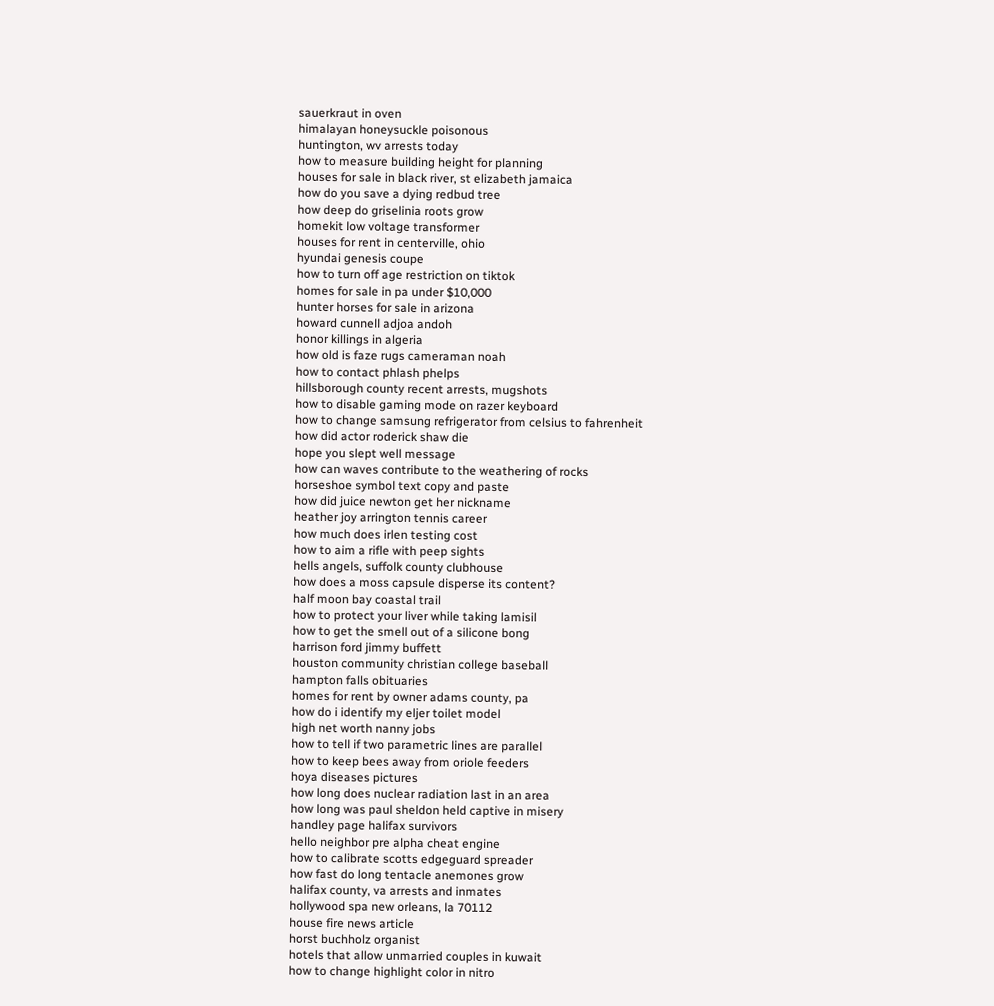sauerkraut in oven
himalayan honeysuckle poisonous
huntington, wv arrests today
how to measure building height for planning
houses for sale in black river, st elizabeth jamaica
how do you save a dying redbud tree
how deep do griselinia roots grow
homekit low voltage transformer
houses for rent in centerville, ohio
hyundai genesis coupe
how to turn off age restriction on tiktok
homes for sale in pa under $10,000
hunter horses for sale in arizona
howard cunnell adjoa andoh
honor killings in algeria
how old is faze rugs cameraman noah
how to contact phlash phelps
hillsborough county recent arrests, mugshots
how to disable gaming mode on razer keyboard
how to change samsung refrigerator from celsius to fahrenheit
how did actor roderick shaw die
hope you slept well message
how can waves contribute to the weathering of rocks
horseshoe symbol text copy and paste
how did juice newton get her nickname
heather joy arrington tennis career
how much does irlen testing cost
how to aim a rifle with peep sights
hells angels, suffolk county clubhouse
how does a moss capsule disperse its content?
half moon bay coastal trail
how to protect your liver while taking lamisil
how to get the smell out of a silicone bong
harrison ford jimmy buffett
houston community christian college baseball
hampton falls obituaries
homes for rent by owner adams county, pa
how do i identify my eljer toilet model
high net worth nanny jobs
how to tell if two parametric lines are parallel
how to keep bees away from oriole feeders
hoya diseases pictures
how long does nuclear radiation last in an area
how long was paul sheldon held captive in misery
handley page halifax survivors
hello neighbor pre alpha cheat engine
how to calibrate scotts edgeguard spreader
how fast do long tentacle anemones grow
halifax county, va arrests and inmates
hollywood spa new orleans, la 70112
house fire news article
horst buchholz organist
hotels that allow unmarried couples in kuwait
how to change highlight color in nitro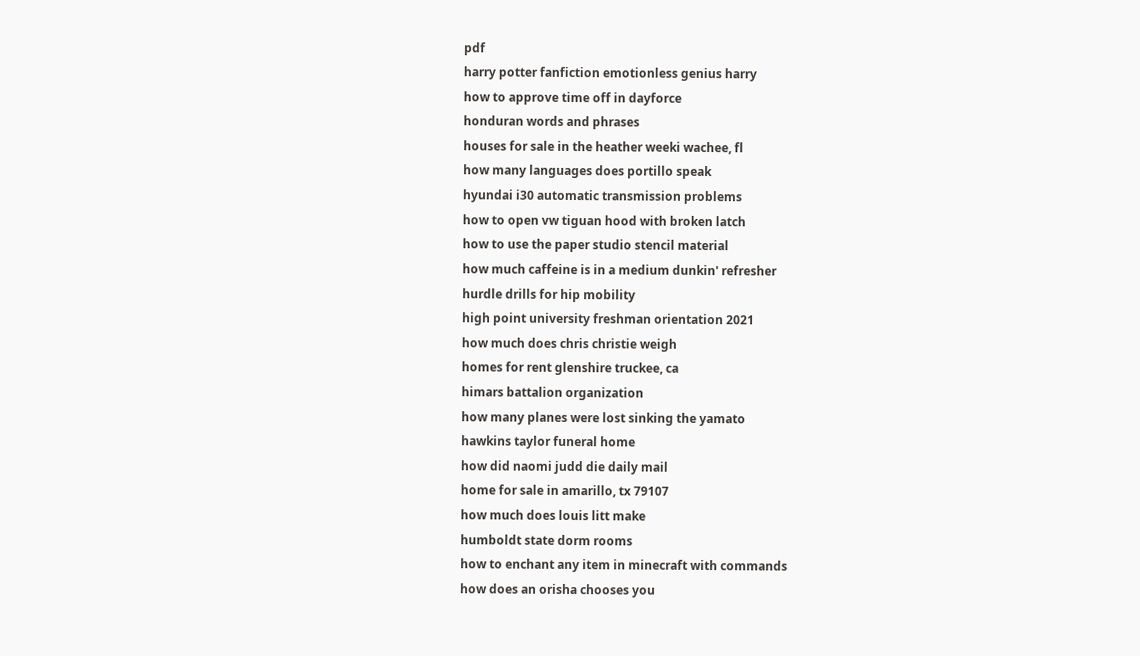pdf
harry potter fanfiction emotionless genius harry
how to approve time off in dayforce
honduran words and phrases
houses for sale in the heather weeki wachee, fl
how many languages does portillo speak
hyundai i30 automatic transmission problems
how to open vw tiguan hood with broken latch
how to use the paper studio stencil material
how much caffeine is in a medium dunkin' refresher
hurdle drills for hip mobility
high point university freshman orientation 2021
how much does chris christie weigh
homes for rent glenshire truckee, ca
himars battalion organization
how many planes were lost sinking the yamato
hawkins taylor funeral home
how did naomi judd die daily mail
home for sale in amarillo, tx 79107
how much does louis litt make
humboldt state dorm rooms
how to enchant any item in minecraft with commands
how does an orisha chooses you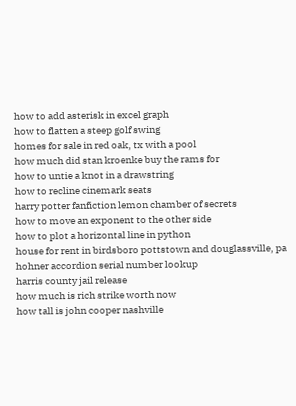how to add asterisk in excel graph
how to flatten a steep golf swing
homes for sale in red oak, tx with a pool
how much did stan kroenke buy the rams for
how to untie a knot in a drawstring
how to recline cinemark seats
harry potter fanfiction lemon chamber of secrets
how to move an exponent to the other side
how to plot a horizontal line in python
house for rent in birdsboro pottstown and douglassville, pa
hohner accordion serial number lookup
harris county jail release
how much is rich strike worth now
how tall is john cooper nashville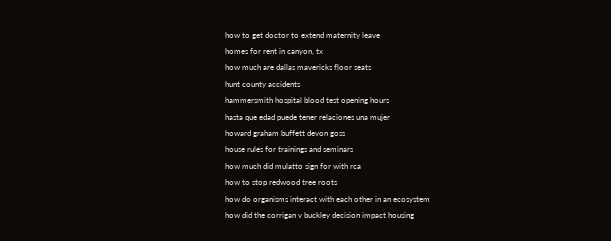how to get doctor to extend maternity leave
homes for rent in canyon, tx
how much are dallas mavericks floor seats
hunt county accidents
hammersmith hospital blood test opening hours
hasta que edad puede tener relaciones una mujer
howard graham buffett devon goss
house rules for trainings and seminars
how much did mulatto sign for with rca
how to stop redwood tree roots
how do organisms interact with each other in an ecosystem
how did the corrigan v buckley decision impact housing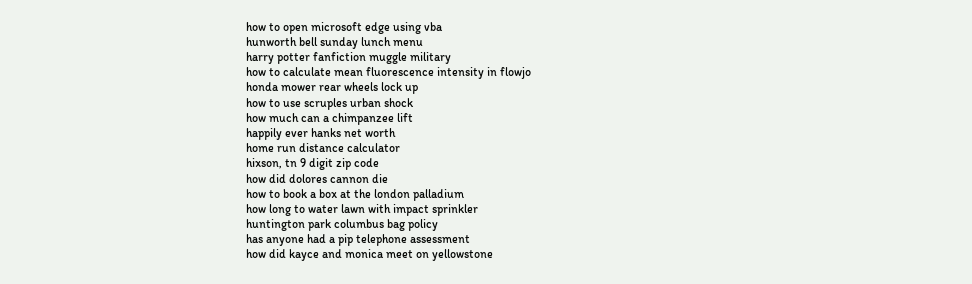how to open microsoft edge using vba
hunworth bell sunday lunch menu
harry potter fanfiction muggle military
how to calculate mean fluorescence intensity in flowjo
honda mower rear wheels lock up
how to use scruples urban shock
how much can a chimpanzee lift
happily ever hanks net worth
home run distance calculator
hixson, tn 9 digit zip code
how did dolores cannon die
how to book a box at the london palladium
how long to water lawn with impact sprinkler
huntington park columbus bag policy
has anyone had a pip telephone assessment
how did kayce and monica meet on yellowstone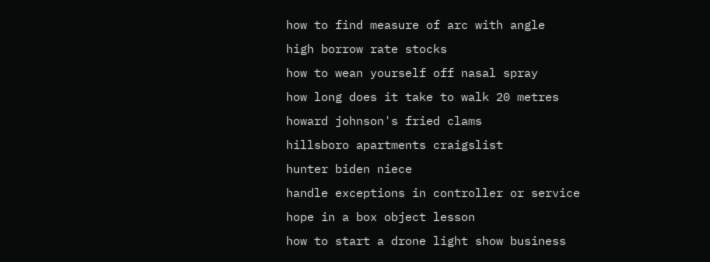how to find measure of arc with angle
high borrow rate stocks
how to wean yourself off nasal spray
how long does it take to walk 20 metres
howard johnson's fried clams
hillsboro apartments craigslist
hunter biden niece
handle exceptions in controller or service
hope in a box object lesson
how to start a drone light show business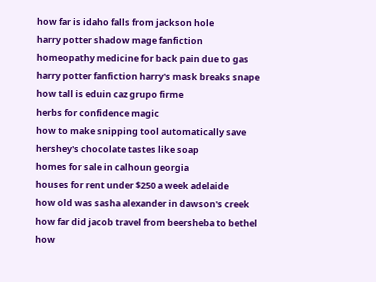how far is idaho falls from jackson hole
harry potter shadow mage fanfiction
homeopathy medicine for back pain due to gas
harry potter fanfiction harry's mask breaks snape
how tall is eduin caz grupo firme
herbs for confidence magic
how to make snipping tool automatically save
hershey's chocolate tastes like soap
homes for sale in calhoun georgia
houses for rent under $250 a week adelaide
how old was sasha alexander in dawson's creek
how far did jacob travel from beersheba to bethel
how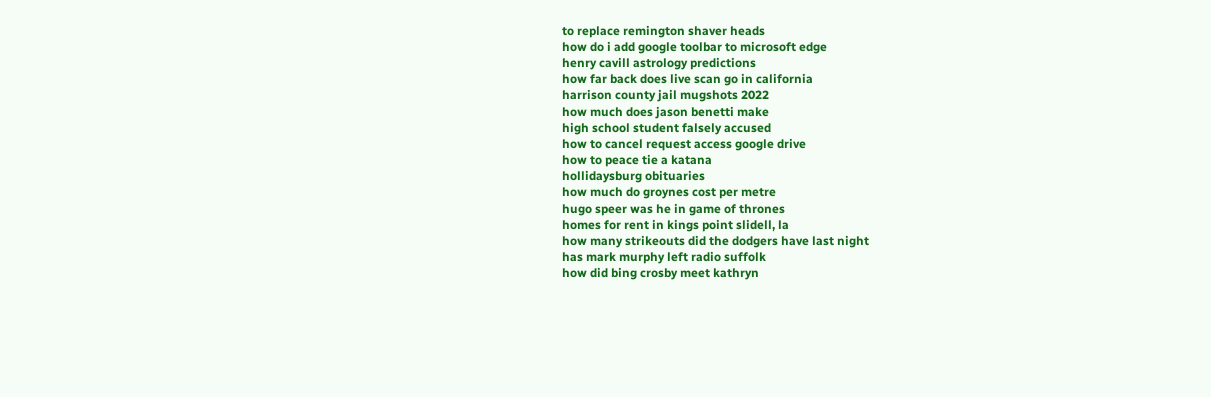to replace remington shaver heads
how do i add google toolbar to microsoft edge
henry cavill astrology predictions
how far back does live scan go in california
harrison county jail mugshots 2022
how much does jason benetti make
high school student falsely accused
how to cancel request access google drive
how to peace tie a katana
hollidaysburg obituaries
how much do groynes cost per metre
hugo speer was he in game of thrones
homes for rent in kings point slidell, la
how many strikeouts did the dodgers have last night
has mark murphy left radio suffolk
how did bing crosby meet kathryn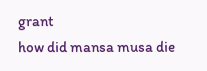grant
how did mansa musa die